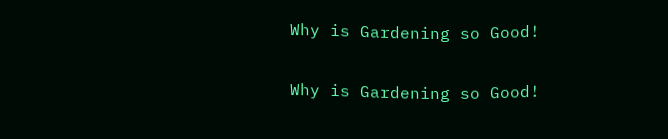Why is Gardening so Good!

Why is Gardening so Good!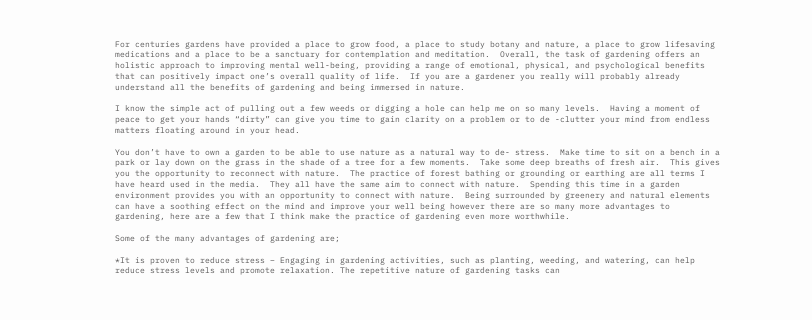For centuries gardens have provided a place to grow food, a place to study botany and nature, a place to grow lifesaving medications and a place to be a sanctuary for contemplation and meditation.  Overall, the task of gardening offers an holistic approach to improving mental well-being, providing a range of emotional, physical, and psychological benefits that can positively impact one’s overall quality of life.  If you are a gardener you really will probably already understand all the benefits of gardening and being immersed in nature.

I know the simple act of pulling out a few weeds or digging a hole can help me on so many levels.  Having a moment of peace to get your hands “dirty” can give you time to gain clarity on a problem or to de -clutter your mind from endless matters floating around in your head.

You don’t have to own a garden to be able to use nature as a natural way to de- stress.  Make time to sit on a bench in a park or lay down on the grass in the shade of a tree for a few moments.  Take some deep breaths of fresh air.  This gives you the opportunity to reconnect with nature.  The practice of forest bathing or grounding or earthing are all terms I have heard used in the media.  They all have the same aim to connect with nature.  Spending this time in a garden environment provides you with an opportunity to connect with nature.  Being surrounded by greenery and natural elements can have a soothing effect on the mind and improve your well being however there are so many more advantages to gardening, here are a few that I think make the practice of gardening even more worthwhile.

Some of the many advantages of gardening are;

*It is proven to reduce stress – Engaging in gardening activities, such as planting, weeding, and watering, can help reduce stress levels and promote relaxation. The repetitive nature of gardening tasks can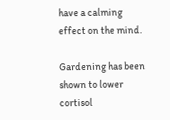have a calming effect on the mind.

Gardening has been shown to lower cortisol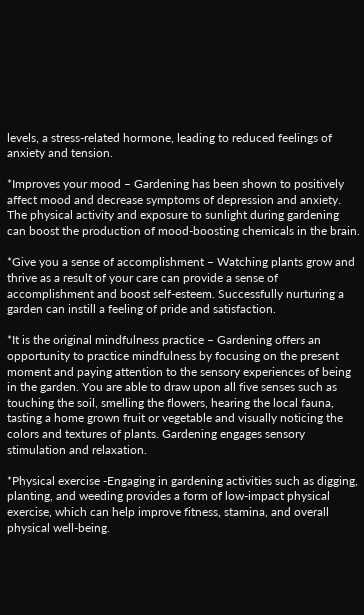levels, a stress-related hormone, leading to reduced feelings of anxiety and tension.

*Improves your mood – Gardening has been shown to positively affect mood and decrease symptoms of depression and anxiety. The physical activity and exposure to sunlight during gardening can boost the production of mood-boosting chemicals in the brain.

*Give you a sense of accomplishment – Watching plants grow and thrive as a result of your care can provide a sense of accomplishment and boost self-esteem. Successfully nurturing a garden can instill a feeling of pride and satisfaction.

*It is the original mindfulness practice – Gardening offers an opportunity to practice mindfulness by focusing on the present moment and paying attention to the sensory experiences of being in the garden. You are able to draw upon all five senses such as touching the soil, smelling the flowers, hearing the local fauna, tasting a home grown fruit or vegetable and visually noticing the colors and textures of plants. Gardening engages sensory stimulation and relaxation.

*Physical exercise -Engaging in gardening activities such as digging, planting, and weeding provides a form of low-impact physical exercise, which can help improve fitness, stamina, and overall physical well-being.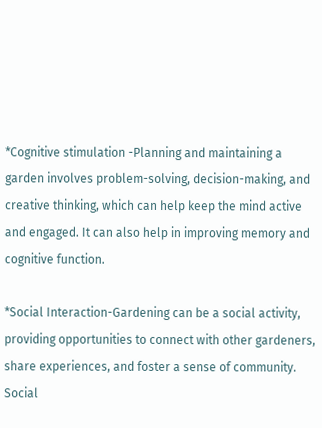*Cognitive stimulation -Planning and maintaining a garden involves problem-solving, decision-making, and creative thinking, which can help keep the mind active and engaged. It can also help in improving memory and cognitive function.

*Social Interaction-Gardening can be a social activity, providing opportunities to connect with other gardeners, share experiences, and foster a sense of community. Social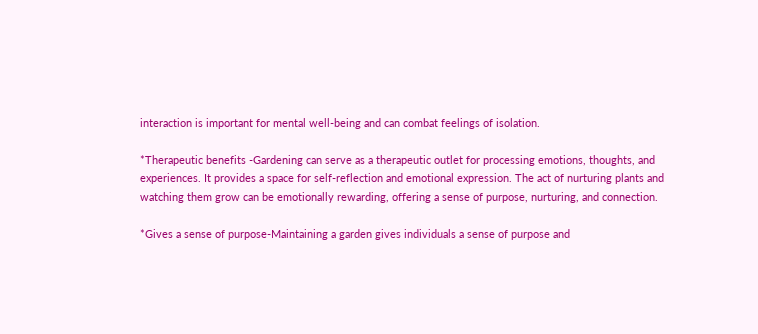interaction is important for mental well-being and can combat feelings of isolation.

*Therapeutic benefits -Gardening can serve as a therapeutic outlet for processing emotions, thoughts, and experiences. It provides a space for self-reflection and emotional expression. The act of nurturing plants and watching them grow can be emotionally rewarding, offering a sense of purpose, nurturing, and connection.

*Gives a sense of purpose-Maintaining a garden gives individuals a sense of purpose and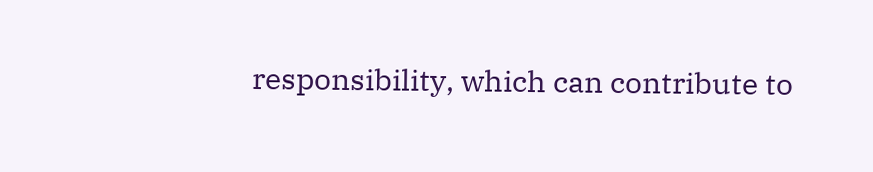responsibility, which can contribute to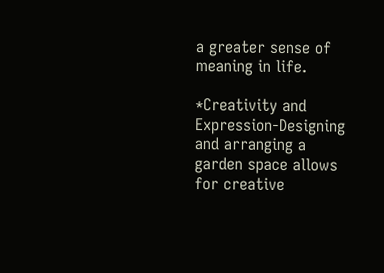a greater sense of meaning in life.

*Creativity and Expression-Designing and arranging a garden space allows for creative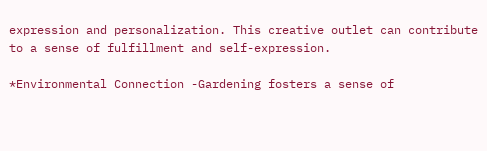expression and personalization. This creative outlet can contribute to a sense of fulfillment and self-expression.

*Environmental Connection -Gardening fosters a sense of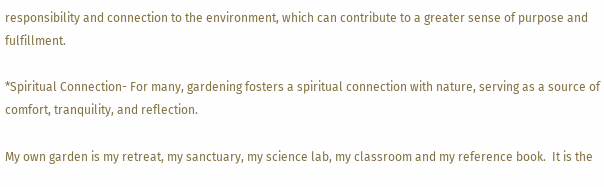responsibility and connection to the environment, which can contribute to a greater sense of purpose and fulfillment.

*Spiritual Connection- For many, gardening fosters a spiritual connection with nature, serving as a source of comfort, tranquility, and reflection.

My own garden is my retreat, my sanctuary, my science lab, my classroom and my reference book.  It is the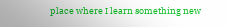place where I learn something new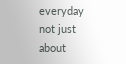everyday not just about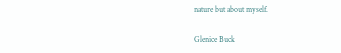nature but about myself.

Glenice Buck